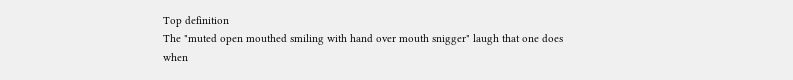Top definition
The "muted open mouthed smiling with hand over mouth snigger" laugh that one does when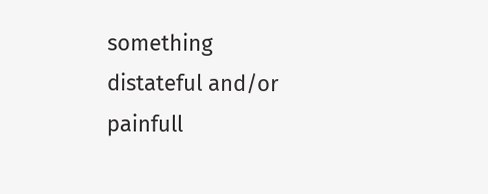something distateful and/or painfull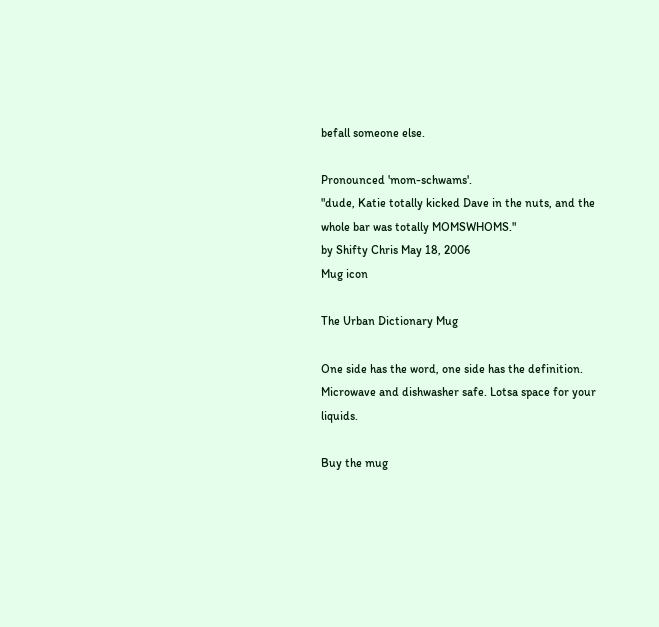befall someone else.

Pronounced 'mom-schwams'.
"dude, Katie totally kicked Dave in the nuts, and the whole bar was totally MOMSWHOMS."
by Shifty Chris May 18, 2006
Mug icon

The Urban Dictionary Mug

One side has the word, one side has the definition. Microwave and dishwasher safe. Lotsa space for your liquids.

Buy the mug